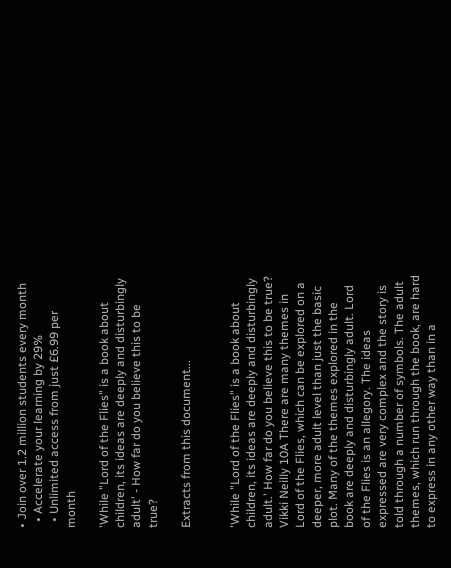• Join over 1.2 million students every month
  • Accelerate your learning by 29%
  • Unlimited access from just £6.99 per month

'While "Lord of the Flies" is a book about children, its ideas are deeply and disturbingly adult' - How far do you believe this to be true?

Extracts from this document...


'While "Lord of the Flies" is a book about children, its ideas are deeply and disturbingly adult.' How far do you believe this to be true? Vikki Neilly 10A There are many themes in Lord of the Flies, which can be explored on a deeper, more adult level than just the basic plot. Many of the themes explored in the book are deeply and disturbingly adult. Lord of the Flies is an allegory. The ideas expressed are very complex and the story is told through a number of symbols. The adult themes, which run through the book, are hard to express in any other way than in a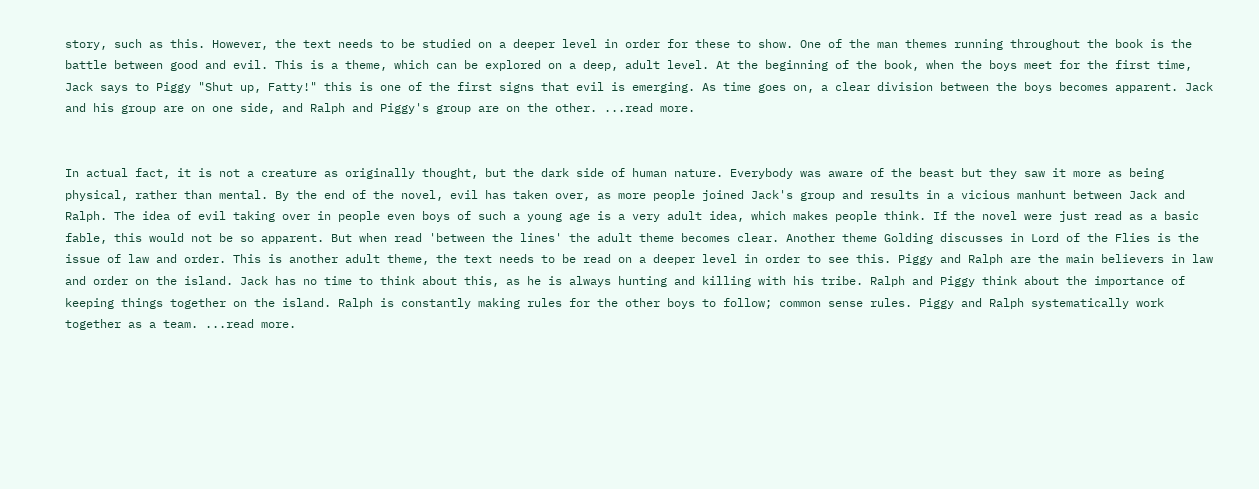story, such as this. However, the text needs to be studied on a deeper level in order for these to show. One of the man themes running throughout the book is the battle between good and evil. This is a theme, which can be explored on a deep, adult level. At the beginning of the book, when the boys meet for the first time, Jack says to Piggy "Shut up, Fatty!" this is one of the first signs that evil is emerging. As time goes on, a clear division between the boys becomes apparent. Jack and his group are on one side, and Ralph and Piggy's group are on the other. ...read more.


In actual fact, it is not a creature as originally thought, but the dark side of human nature. Everybody was aware of the beast but they saw it more as being physical, rather than mental. By the end of the novel, evil has taken over, as more people joined Jack's group and results in a vicious manhunt between Jack and Ralph. The idea of evil taking over in people even boys of such a young age is a very adult idea, which makes people think. If the novel were just read as a basic fable, this would not be so apparent. But when read 'between the lines' the adult theme becomes clear. Another theme Golding discusses in Lord of the Flies is the issue of law and order. This is another adult theme, the text needs to be read on a deeper level in order to see this. Piggy and Ralph are the main believers in law and order on the island. Jack has no time to think about this, as he is always hunting and killing with his tribe. Ralph and Piggy think about the importance of keeping things together on the island. Ralph is constantly making rules for the other boys to follow; common sense rules. Piggy and Ralph systematically work together as a team. ...read more.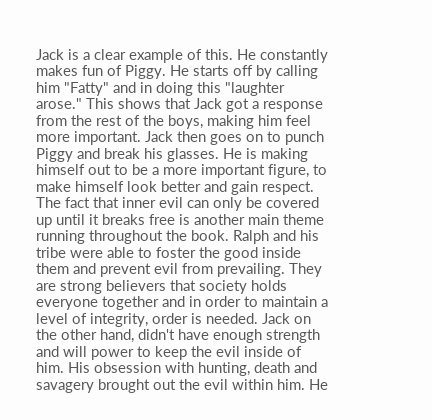Jack is a clear example of this. He constantly makes fun of Piggy. He starts off by calling him "Fatty" and in doing this "laughter arose." This shows that Jack got a response from the rest of the boys, making him feel more important. Jack then goes on to punch Piggy and break his glasses. He is making himself out to be a more important figure, to make himself look better and gain respect. The fact that inner evil can only be covered up until it breaks free is another main theme running throughout the book. Ralph and his tribe were able to foster the good inside them and prevent evil from prevailing. They are strong believers that society holds everyone together and in order to maintain a level of integrity, order is needed. Jack on the other hand, didn't have enough strength and will power to keep the evil inside of him. His obsession with hunting, death and savagery brought out the evil within him. He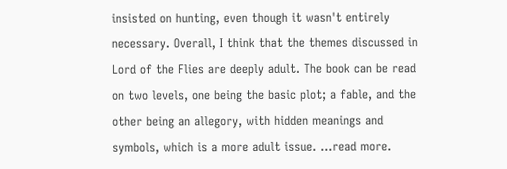insisted on hunting, even though it wasn't entirely necessary. Overall, I think that the themes discussed in Lord of the Flies are deeply adult. The book can be read on two levels, one being the basic plot; a fable, and the other being an allegory, with hidden meanings and symbols, which is a more adult issue. ...read more.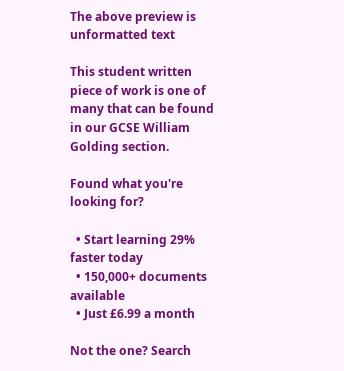The above preview is unformatted text

This student written piece of work is one of many that can be found in our GCSE William Golding section.

Found what you're looking for?

  • Start learning 29% faster today
  • 150,000+ documents available
  • Just £6.99 a month

Not the one? Search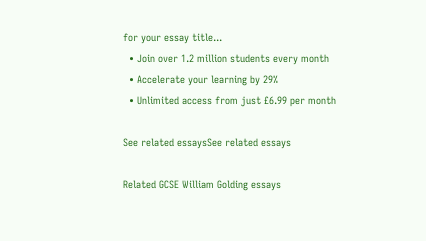for your essay title...
  • Join over 1.2 million students every month
  • Accelerate your learning by 29%
  • Unlimited access from just £6.99 per month

See related essaysSee related essays

Related GCSE William Golding essays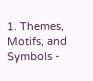1. Themes, Motifs, and Symbols -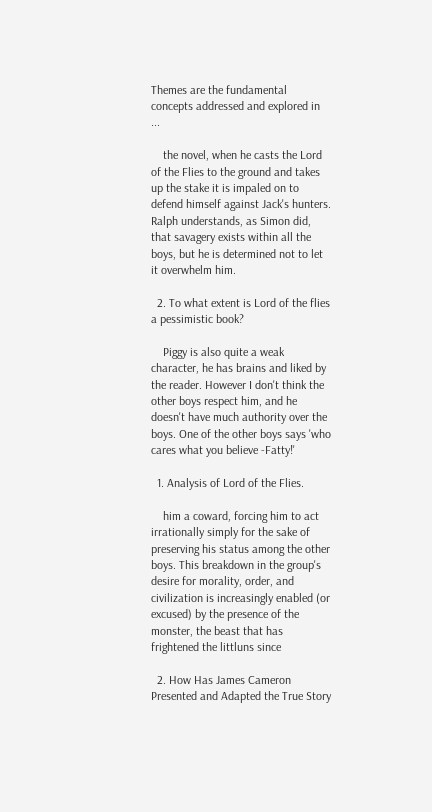Themes are the fundamental concepts addressed and explored in ...

    the novel, when he casts the Lord of the Flies to the ground and takes up the stake it is impaled on to defend himself against Jack's hunters. Ralph understands, as Simon did, that savagery exists within all the boys, but he is determined not to let it overwhelm him.

  2. To what extent is Lord of the flies a pessimistic book?

    Piggy is also quite a weak character, he has brains and liked by the reader. However I don't think the other boys respect him, and he doesn't have much authority over the boys. One of the other boys says 'who cares what you believe -Fatty!'

  1. Analysis of Lord of the Flies.

    him a coward, forcing him to act irrationally simply for the sake of preserving his status among the other boys. This breakdown in the group's desire for morality, order, and civilization is increasingly enabled (or excused) by the presence of the monster, the beast that has frightened the littluns since

  2. How Has James Cameron Presented and Adapted the True Story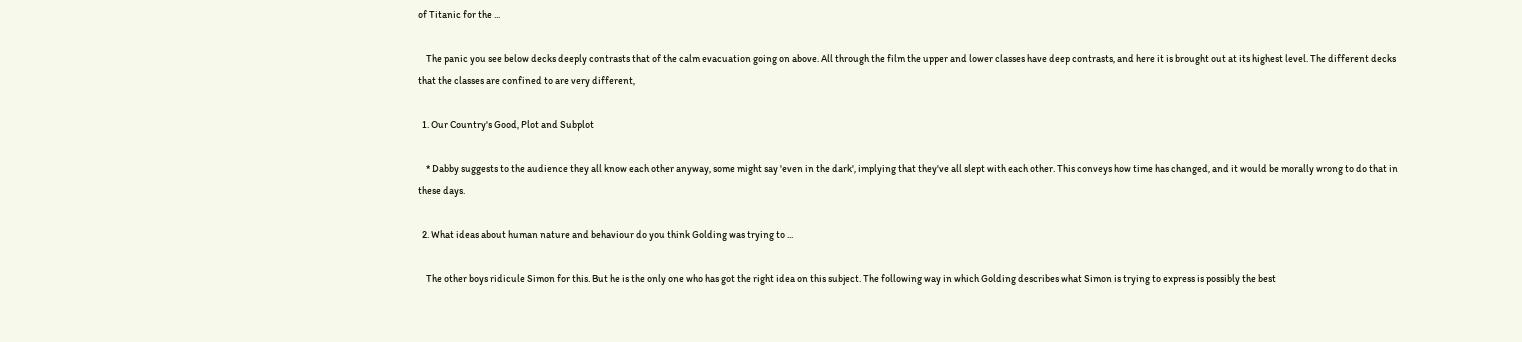of Titanic for the ...

    The panic you see below decks deeply contrasts that of the calm evacuation going on above. All through the film the upper and lower classes have deep contrasts, and here it is brought out at its highest level. The different decks that the classes are confined to are very different,

  1. Our Country's Good, Plot and Subplot

    * Dabby suggests to the audience they all know each other anyway, some might say 'even in the dark', implying that they've all slept with each other. This conveys how time has changed, and it would be morally wrong to do that in these days.

  2. What ideas about human nature and behaviour do you think Golding was trying to ...

    The other boys ridicule Simon for this. But he is the only one who has got the right idea on this subject. The following way in which Golding describes what Simon is trying to express is possibly the best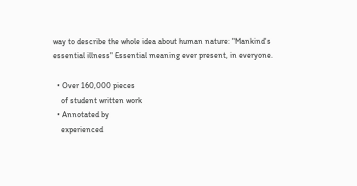way to describe the whole idea about human nature: "Mankind's essential illness" Essential meaning ever present, in everyone.

  • Over 160,000 pieces
    of student written work
  • Annotated by
    experienced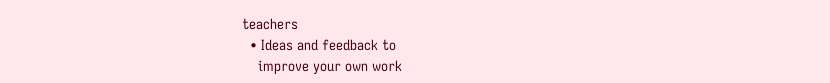teachers
  • Ideas and feedback to
    improve your own work